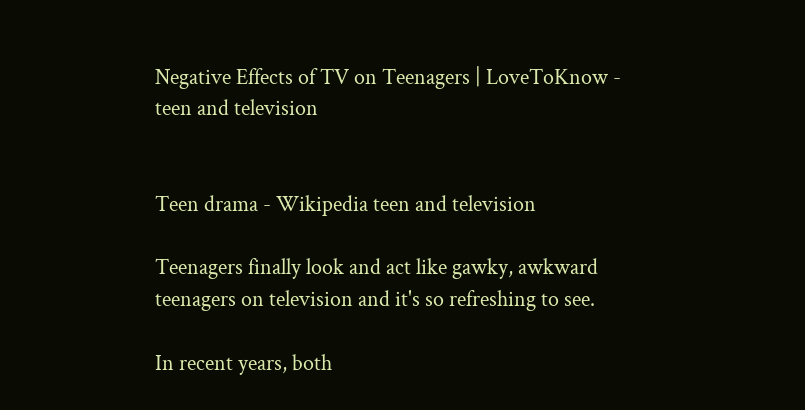Negative Effects of TV on Teenagers | LoveToKnow - teen and television


Teen drama - Wikipedia teen and television

Teenagers finally look and act like gawky, awkward teenagers on television and it's so refreshing to see.

In recent years, both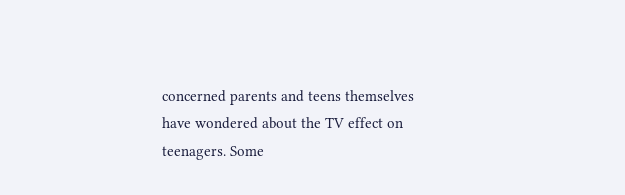concerned parents and teens themselves have wondered about the TV effect on teenagers. Some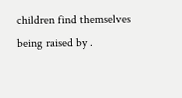children find themselves being raised by .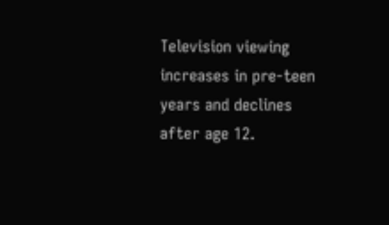Television viewing increases in pre-teen years and declines after age 12.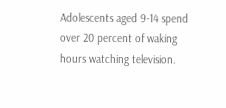Adolescents aged 9-14 spend over 20 percent of waking hours watching television.